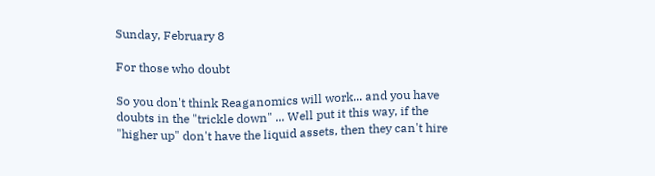Sunday, February 8

For those who doubt

So you don't think Reaganomics will work... and you have doubts in the "trickle down" ... Well put it this way, if the "higher up" don't have the liquid assets, then they can't hire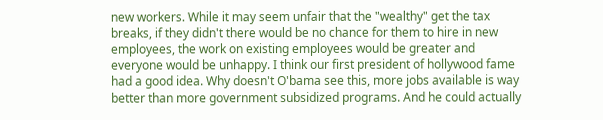new workers. While it may seem unfair that the "wealthy" get the tax  breaks, if they didn't there would be no chance for them to hire in new employees, the work on existing employees would be greater and everyone would be unhappy. I think our first president of hollywood fame had a good idea. Why doesn't O'bama see this, more jobs available is way better than more government subsidized programs. And he could actually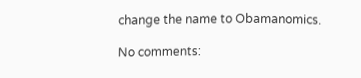change the name to Obamanomics.

No comments: